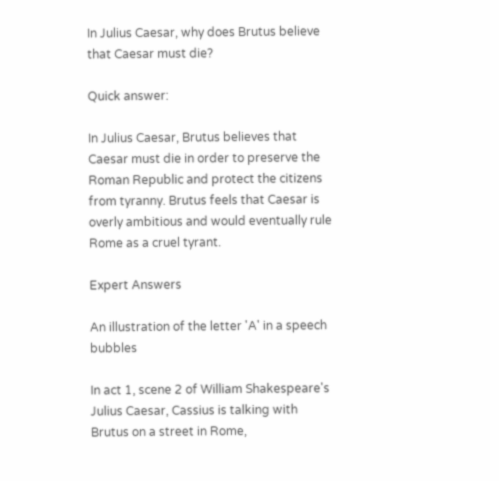In Julius Caesar, why does Brutus believe that Caesar must die?

Quick answer:

In Julius Caesar, Brutus believes that Caesar must die in order to preserve the Roman Republic and protect the citizens from tyranny. Brutus feels that Caesar is overly ambitious and would eventually rule Rome as a cruel tyrant.

Expert Answers

An illustration of the letter 'A' in a speech bubbles

In act 1, scene 2 of William Shakespeare's Julius Caesar, Cassius is talking with Brutus on a street in Rome,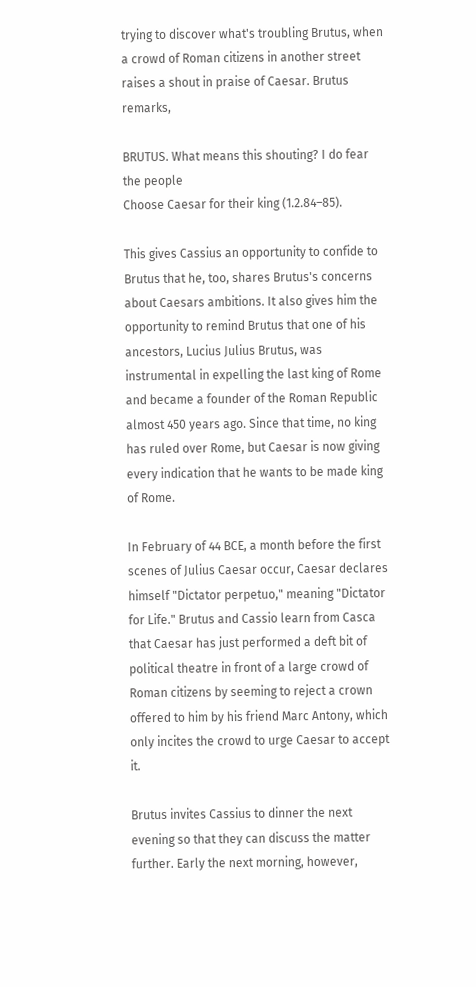trying to discover what's troubling Brutus, when a crowd of Roman citizens in another street raises a shout in praise of Caesar. Brutus remarks,

BRUTUS. What means this shouting? I do fear the people
Choose Caesar for their king (1.2.84–85).

This gives Cassius an opportunity to confide to Brutus that he, too, shares Brutus's concerns about Caesars ambitions. It also gives him the opportunity to remind Brutus that one of his ancestors, Lucius Julius Brutus, was instrumental in expelling the last king of Rome and became a founder of the Roman Republic almost 450 years ago. Since that time, no king has ruled over Rome, but Caesar is now giving every indication that he wants to be made king of Rome.

In February of 44 BCE, a month before the first scenes of Julius Caesar occur, Caesar declares himself "Dictator perpetuo," meaning "Dictator for Life." Brutus and Cassio learn from Casca that Caesar has just performed a deft bit of political theatre in front of a large crowd of Roman citizens by seeming to reject a crown offered to him by his friend Marc Antony, which only incites the crowd to urge Caesar to accept it.

Brutus invites Cassius to dinner the next evening so that they can discuss the matter further. Early the next morning, however,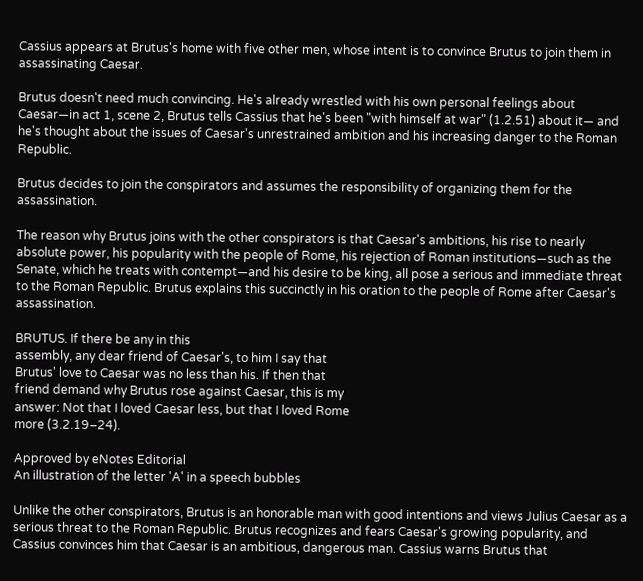Cassius appears at Brutus's home with five other men, whose intent is to convince Brutus to join them in assassinating Caesar.

Brutus doesn't need much convincing. He's already wrestled with his own personal feelings about Caesar—in act 1, scene 2, Brutus tells Cassius that he's been "with himself at war" (1.2.51) about it— and he's thought about the issues of Caesar's unrestrained ambition and his increasing danger to the Roman Republic.

Brutus decides to join the conspirators and assumes the responsibility of organizing them for the assassination.

The reason why Brutus joins with the other conspirators is that Caesar's ambitions, his rise to nearly absolute power, his popularity with the people of Rome, his rejection of Roman institutions—such as the Senate, which he treats with contempt—and his desire to be king, all pose a serious and immediate threat to the Roman Republic. Brutus explains this succinctly in his oration to the people of Rome after Caesar's assassination.

BRUTUS. If there be any in this
assembly, any dear friend of Caesar's, to him I say that
Brutus' love to Caesar was no less than his. If then that
friend demand why Brutus rose against Caesar, this is my
answer: Not that I loved Caesar less, but that I loved Rome
more (3.2.19–24).

Approved by eNotes Editorial
An illustration of the letter 'A' in a speech bubbles

Unlike the other conspirators, Brutus is an honorable man with good intentions and views Julius Caesar as a serious threat to the Roman Republic. Brutus recognizes and fears Caesar's growing popularity, and Cassius convinces him that Caesar is an ambitious, dangerous man. Cassius warns Brutus that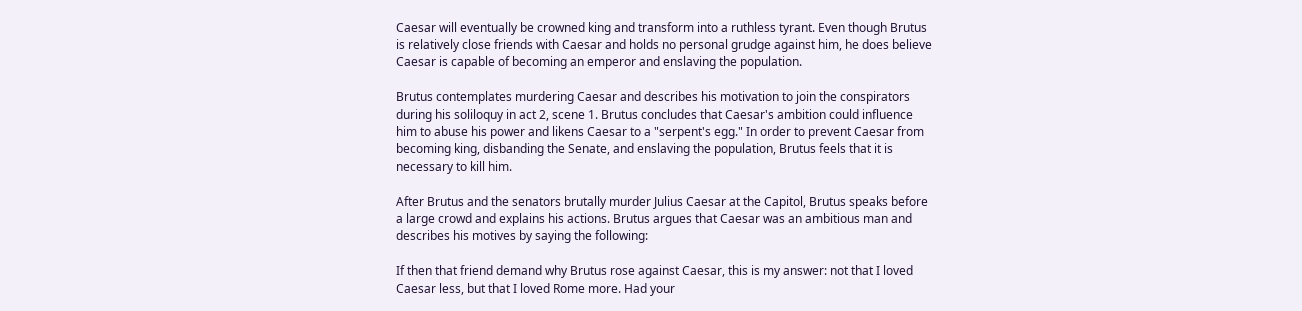Caesar will eventually be crowned king and transform into a ruthless tyrant. Even though Brutus is relatively close friends with Caesar and holds no personal grudge against him, he does believe Caesar is capable of becoming an emperor and enslaving the population.

Brutus contemplates murdering Caesar and describes his motivation to join the conspirators during his soliloquy in act 2, scene 1. Brutus concludes that Caesar's ambition could influence him to abuse his power and likens Caesar to a "serpent's egg." In order to prevent Caesar from becoming king, disbanding the Senate, and enslaving the population, Brutus feels that it is necessary to kill him.

After Brutus and the senators brutally murder Julius Caesar at the Capitol, Brutus speaks before a large crowd and explains his actions. Brutus argues that Caesar was an ambitious man and describes his motives by saying the following:

If then that friend demand why Brutus rose against Caesar, this is my answer: not that I loved Caesar less, but that I loved Rome more. Had your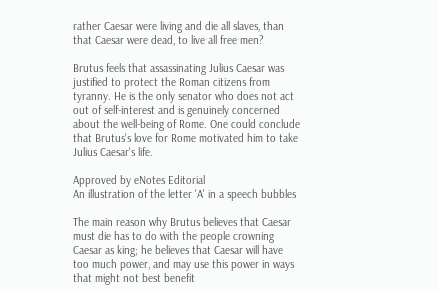rather Caesar were living and die all slaves, than that Caesar were dead, to live all free men?

Brutus feels that assassinating Julius Caesar was justified to protect the Roman citizens from tyranny. He is the only senator who does not act out of self-interest and is genuinely concerned about the well-being of Rome. One could conclude that Brutus's love for Rome motivated him to take Julius Caesar's life.

Approved by eNotes Editorial
An illustration of the letter 'A' in a speech bubbles

The main reason why Brutus believes that Caesar must die has to do with the people crowning Caesar as king; he believes that Caesar will have too much power, and may use this power in ways that might not best benefit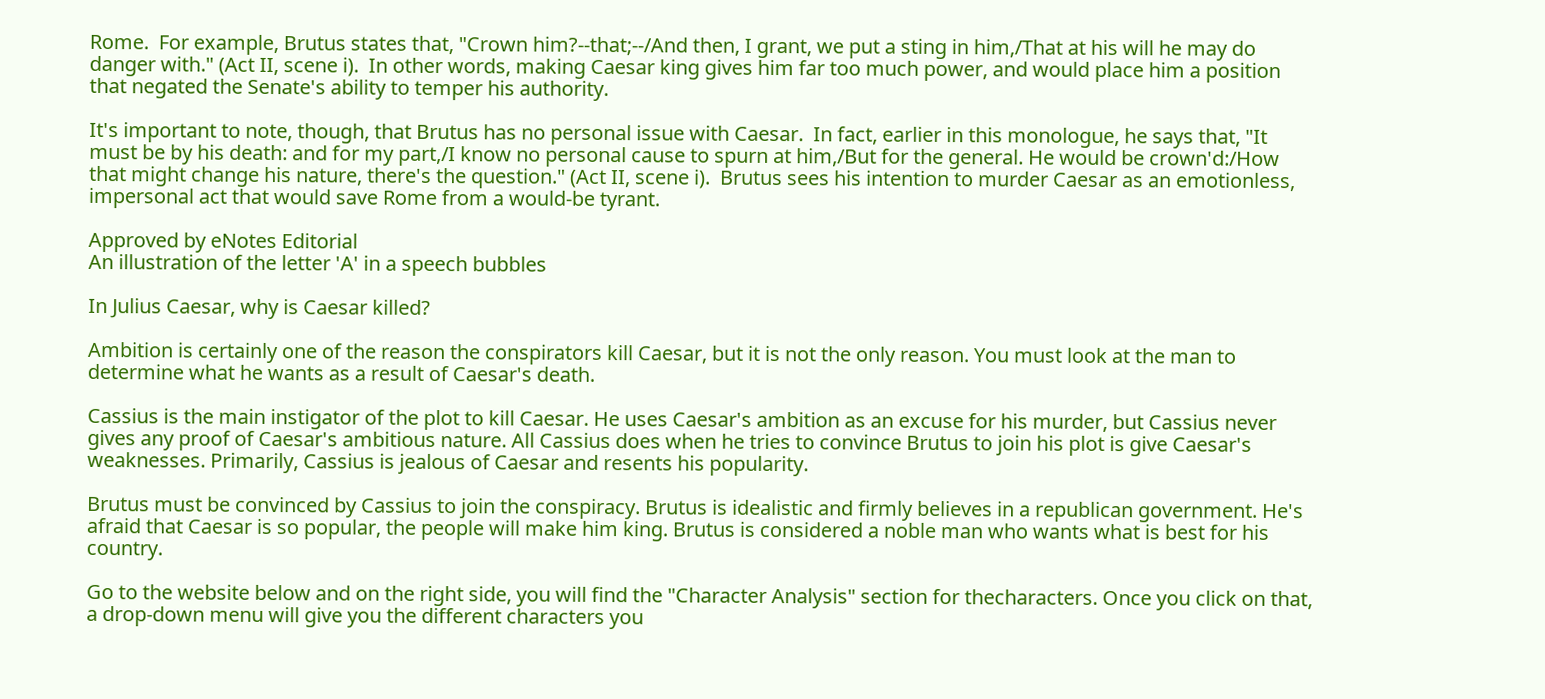Rome.  For example, Brutus states that, "Crown him?--that;--/And then, I grant, we put a sting in him,/That at his will he may do danger with." (Act II, scene i).  In other words, making Caesar king gives him far too much power, and would place him a position that negated the Senate's ability to temper his authority.

It's important to note, though, that Brutus has no personal issue with Caesar.  In fact, earlier in this monologue, he says that, "It must be by his death: and for my part,/I know no personal cause to spurn at him,/But for the general. He would be crown'd:/How that might change his nature, there's the question." (Act II, scene i).  Brutus sees his intention to murder Caesar as an emotionless, impersonal act that would save Rome from a would-be tyrant.

Approved by eNotes Editorial
An illustration of the letter 'A' in a speech bubbles

In Julius Caesar, why is Caesar killed?

Ambition is certainly one of the reason the conspirators kill Caesar, but it is not the only reason. You must look at the man to determine what he wants as a result of Caesar's death.

Cassius is the main instigator of the plot to kill Caesar. He uses Caesar's ambition as an excuse for his murder, but Cassius never gives any proof of Caesar's ambitious nature. All Cassius does when he tries to convince Brutus to join his plot is give Caesar's weaknesses. Primarily, Cassius is jealous of Caesar and resents his popularity.

Brutus must be convinced by Cassius to join the conspiracy. Brutus is idealistic and firmly believes in a republican government. He's afraid that Caesar is so popular, the people will make him king. Brutus is considered a noble man who wants what is best for his country.

Go to the website below and on the right side, you will find the "Character Analysis" section for thecharacters. Once you click on that, a drop-down menu will give you the different characters you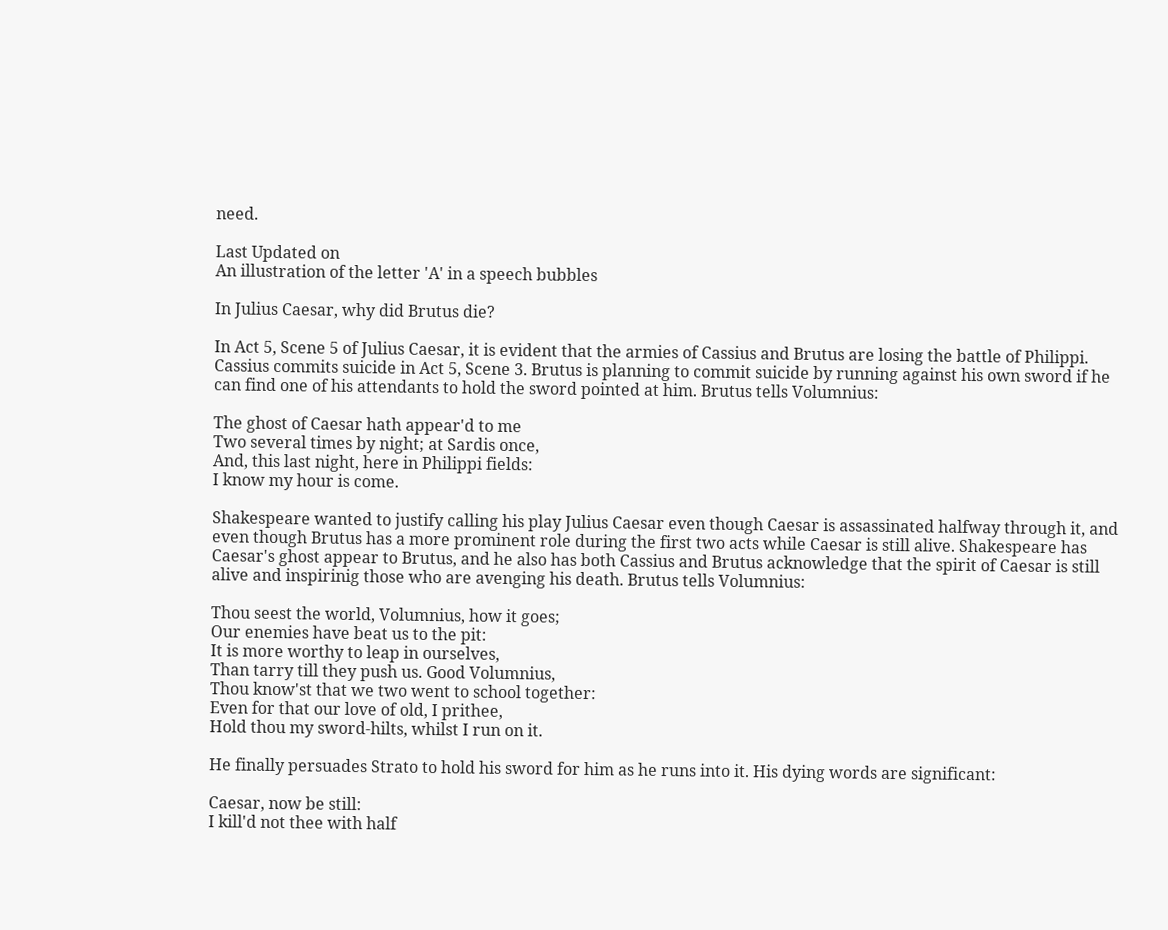need.

Last Updated on
An illustration of the letter 'A' in a speech bubbles

In Julius Caesar, why did Brutus die?

In Act 5, Scene 5 of Julius Caesar, it is evident that the armies of Cassius and Brutus are losing the battle of Philippi. Cassius commits suicide in Act 5, Scene 3. Brutus is planning to commit suicide by running against his own sword if he can find one of his attendants to hold the sword pointed at him. Brutus tells Volumnius:

The ghost of Caesar hath appear'd to me
Two several times by night; at Sardis once,
And, this last night, here in Philippi fields:
I know my hour is come.

Shakespeare wanted to justify calling his play Julius Caesar even though Caesar is assassinated halfway through it, and even though Brutus has a more prominent role during the first two acts while Caesar is still alive. Shakespeare has Caesar's ghost appear to Brutus, and he also has both Cassius and Brutus acknowledge that the spirit of Caesar is still alive and inspirinig those who are avenging his death. Brutus tells Volumnius:

Thou seest the world, Volumnius, how it goes;
Our enemies have beat us to the pit:
It is more worthy to leap in ourselves,
Than tarry till they push us. Good Volumnius,
Thou know'st that we two went to school together:
Even for that our love of old, I prithee,
Hold thou my sword-hilts, whilst I run on it.

He finally persuades Strato to hold his sword for him as he runs into it. His dying words are significant:

Caesar, now be still:
I kill'd not thee with half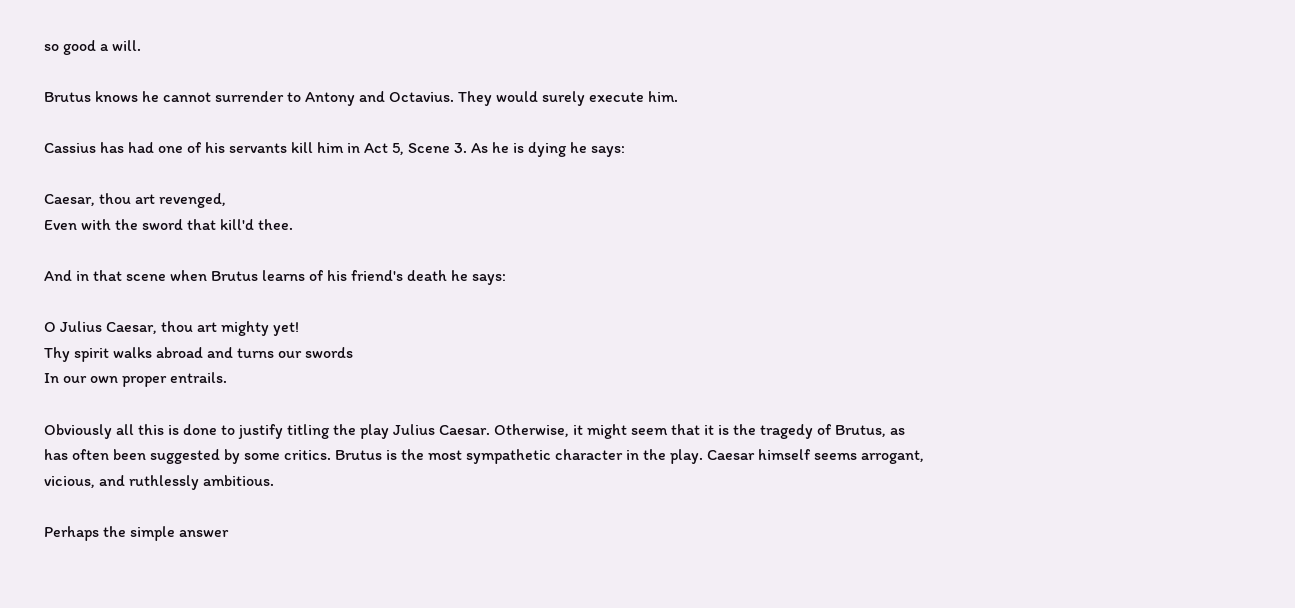so good a will.

Brutus knows he cannot surrender to Antony and Octavius. They would surely execute him.

Cassius has had one of his servants kill him in Act 5, Scene 3. As he is dying he says:

Caesar, thou art revenged,
Even with the sword that kill'd thee.

And in that scene when Brutus learns of his friend's death he says:

O Julius Caesar, thou art mighty yet!
Thy spirit walks abroad and turns our swords
In our own proper entrails.

Obviously all this is done to justify titling the play Julius Caesar. Otherwise, it might seem that it is the tragedy of Brutus, as has often been suggested by some critics. Brutus is the most sympathetic character in the play. Caesar himself seems arrogant, vicious, and ruthlessly ambitious.

Perhaps the simple answer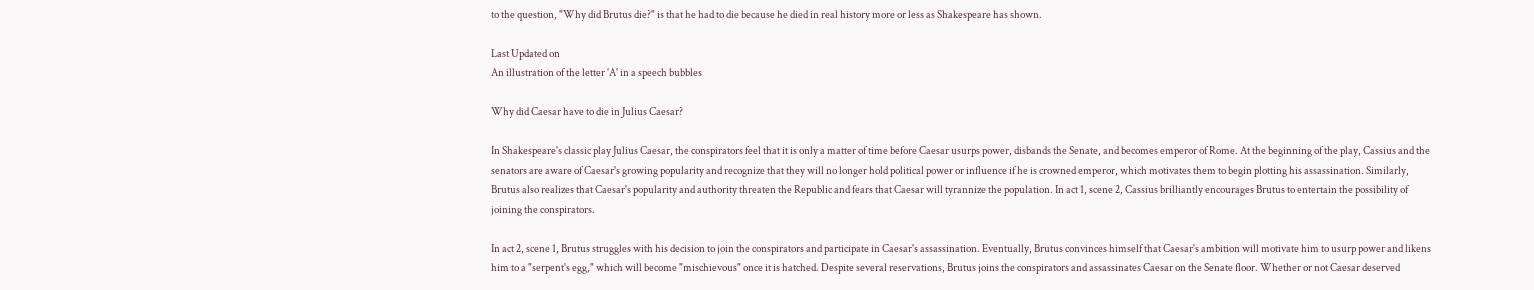to the question, "Why did Brutus die?" is that he had to die because he died in real history more or less as Shakespeare has shown.

Last Updated on
An illustration of the letter 'A' in a speech bubbles

Why did Caesar have to die in Julius Caesar?

In Shakespeare's classic play Julius Caesar, the conspirators feel that it is only a matter of time before Caesar usurps power, disbands the Senate, and becomes emperor of Rome. At the beginning of the play, Cassius and the senators are aware of Caesar's growing popularity and recognize that they will no longer hold political power or influence if he is crowned emperor, which motivates them to begin plotting his assassination. Similarly, Brutus also realizes that Caesar's popularity and authority threaten the Republic and fears that Caesar will tyrannize the population. In act 1, scene 2, Cassius brilliantly encourages Brutus to entertain the possibility of joining the conspirators.

In act 2, scene 1, Brutus struggles with his decision to join the conspirators and participate in Caesar's assassination. Eventually, Brutus convinces himself that Caesar's ambition will motivate him to usurp power and likens him to a "serpent's egg," which will become "mischievous" once it is hatched. Despite several reservations, Brutus joins the conspirators and assassinates Caesar on the Senate floor. Whether or not Caesar deserved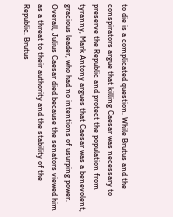to die is a complicated question. While Brutus and the conspirators argue that killing Caesar was necessary to preserve the Republic and protect the population from tyranny, Mark Antony argues that Caesar was a benevolent, gracious leader, who had no intentions of usurping power. Overall, Julius Caesar died because the senators viewed him as a threat to their authority and the stability of the Republic. Brutus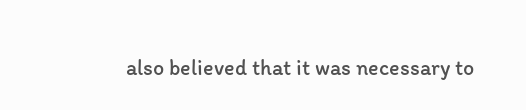also believed that it was necessary to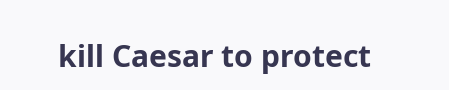kill Caesar to protect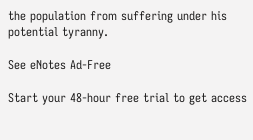the population from suffering under his potential tyranny.

See eNotes Ad-Free

Start your 48-hour free trial to get access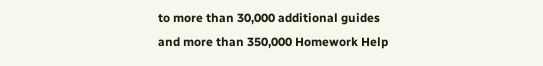to more than 30,000 additional guides and more than 350,000 Homework Help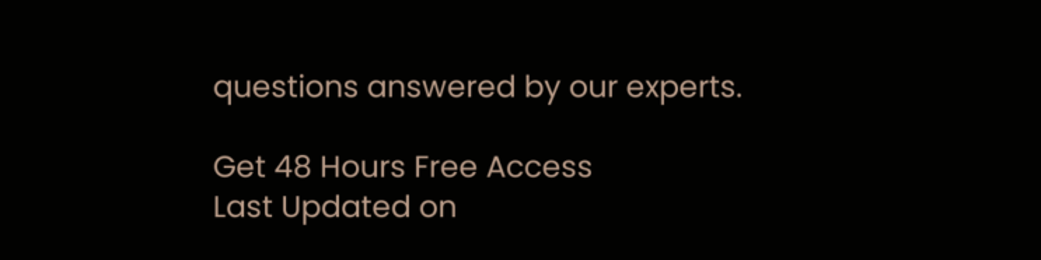questions answered by our experts.

Get 48 Hours Free Access
Last Updated on